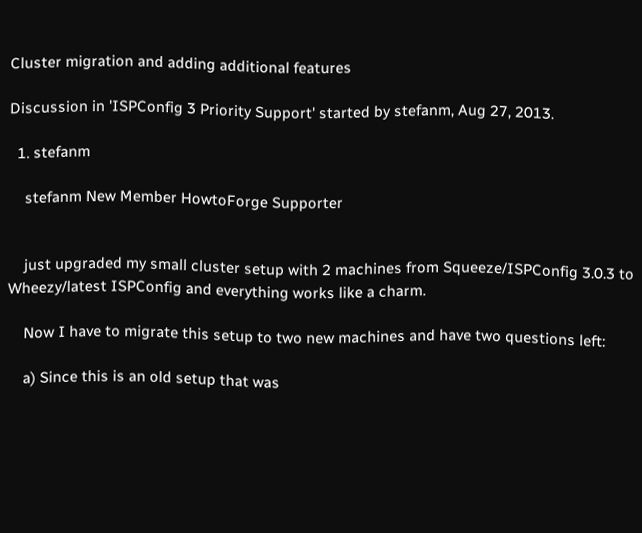Cluster migration and adding additional features

Discussion in 'ISPConfig 3 Priority Support' started by stefanm, Aug 27, 2013.

  1. stefanm

    stefanm New Member HowtoForge Supporter


    just upgraded my small cluster setup with 2 machines from Squeeze/ISPConfig 3.0.3 to Wheezy/latest ISPConfig and everything works like a charm.

    Now I have to migrate this setup to two new machines and have two questions left:

    a) Since this is an old setup that was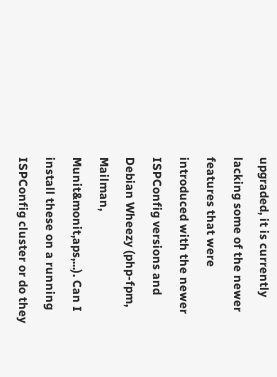upgraded, it is currently lacking some of the newer features that were introduced with the newer ISPConfig versions and Debian Wheezy (php-fpm, Mailman, Munit&monit,aps,...). Can I install these on a running ISPConfig cluster or do they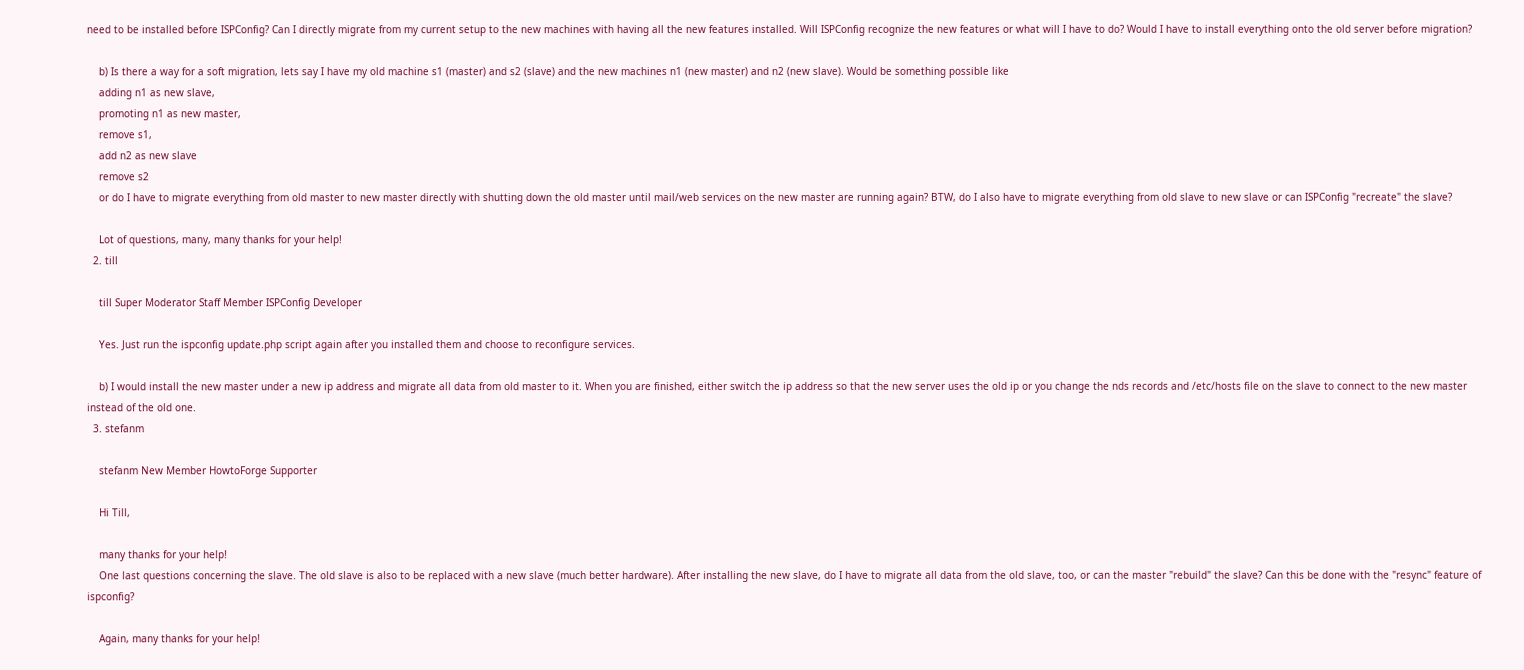need to be installed before ISPConfig? Can I directly migrate from my current setup to the new machines with having all the new features installed. Will ISPConfig recognize the new features or what will I have to do? Would I have to install everything onto the old server before migration?

    b) Is there a way for a soft migration, lets say I have my old machine s1 (master) and s2 (slave) and the new machines n1 (new master) and n2 (new slave). Would be something possible like
    adding n1 as new slave,
    promoting n1 as new master,
    remove s1,
    add n2 as new slave
    remove s2
    or do I have to migrate everything from old master to new master directly with shutting down the old master until mail/web services on the new master are running again? BTW, do I also have to migrate everything from old slave to new slave or can ISPConfig "recreate" the slave?

    Lot of questions, many, many thanks for your help!
  2. till

    till Super Moderator Staff Member ISPConfig Developer

    Yes. Just run the ispconfig update.php script again after you installed them and choose to reconfigure services.

    b) I would install the new master under a new ip address and migrate all data from old master to it. When you are finished, either switch the ip address so that the new server uses the old ip or you change the nds records and /etc/hosts file on the slave to connect to the new master instead of the old one.
  3. stefanm

    stefanm New Member HowtoForge Supporter

    Hi Till,

    many thanks for your help!
    One last questions concerning the slave. The old slave is also to be replaced with a new slave (much better hardware). After installing the new slave, do I have to migrate all data from the old slave, too, or can the master "rebuild" the slave? Can this be done with the "resync" feature of ispconfig?

    Again, many thanks for your help!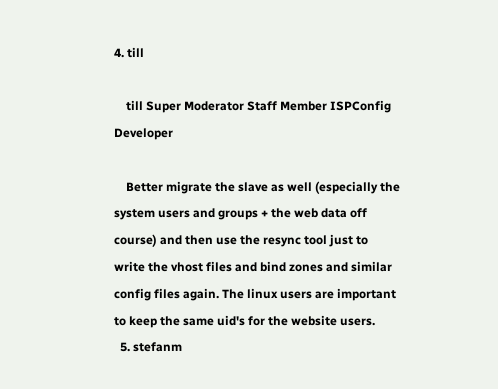4. till

    till Super Moderator Staff Member ISPConfig Developer

    Better migrate the slave as well (especially the system users and groups + the web data off course) and then use the resync tool just to write the vhost files and bind zones and similar config files again. The linux users are important to keep the same uid's for the website users.
  5. stefanm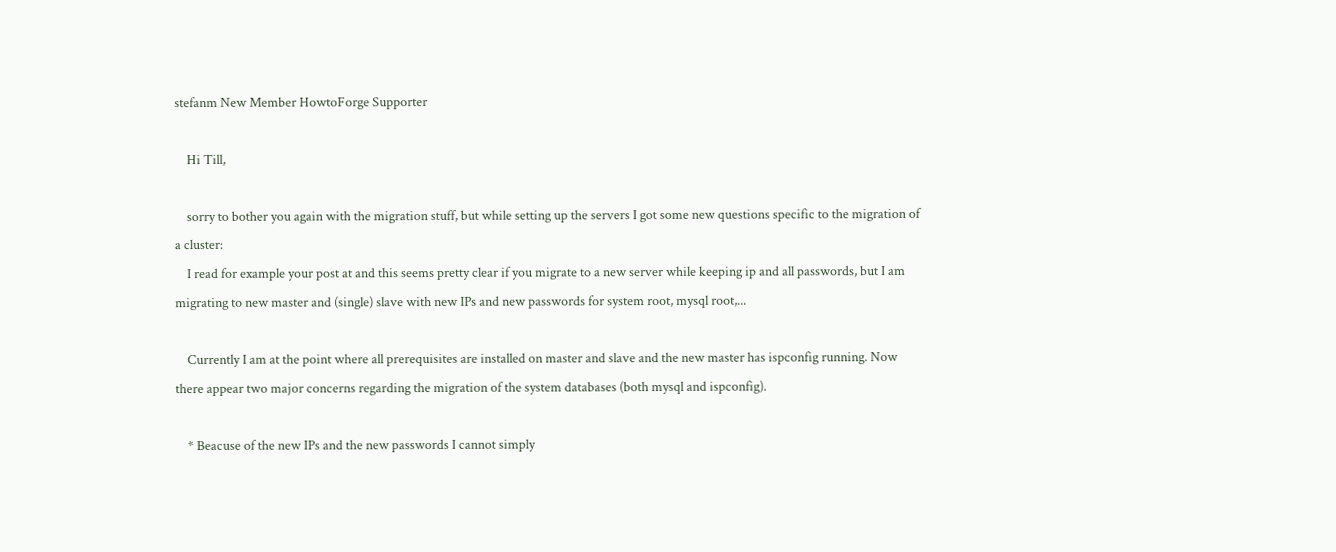stefanm New Member HowtoForge Supporter

    Hi Till,

    sorry to bother you again with the migration stuff, but while setting up the servers I got some new questions specific to the migration of a cluster:
    I read for example your post at and this seems pretty clear if you migrate to a new server while keeping ip and all passwords, but I am migrating to new master and (single) slave with new IPs and new passwords for system root, mysql root,...

    Currently I am at the point where all prerequisites are installed on master and slave and the new master has ispconfig running. Now there appear two major concerns regarding the migration of the system databases (both mysql and ispconfig).

    * Beacuse of the new IPs and the new passwords I cannot simply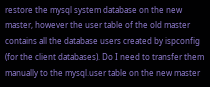restore the mysql system database on the new master, however the user table of the old master contains all the database users created by ispconfig (for the client databases). Do I need to transfer them manually to the mysql.user table on the new master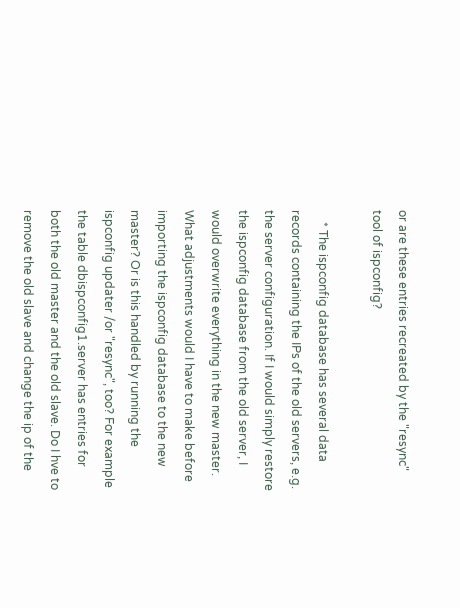or are these entries recreated by the "resync" tool of ispconfig?

    * The ispconfig database has several data records containing the IPs of the old servers, e.g. the server configuration. If I would simply restore the ispconfig database from the old server, I would overwrite everything in the new master. What adjustments would I have to make before importing the ispconfig database to the new master? Or is this handled by running the ispconfig updater /or "resync", too? For example the table dbispconfig1.server has entries for both the old master and the old slave. Do I hve to remove the old slave and change the ip of the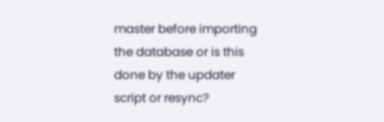master before importing the database or is this done by the updater script or resync?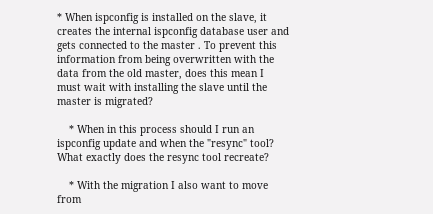* When ispconfig is installed on the slave, it creates the internal ispconfig database user and gets connected to the master . To prevent this information from being overwritten with the data from the old master, does this mean I must wait with installing the slave until the master is migrated?

    * When in this process should I run an ispconfig update and when the "resync" tool? What exactly does the resync tool recreate?

    * With the migration I also want to move from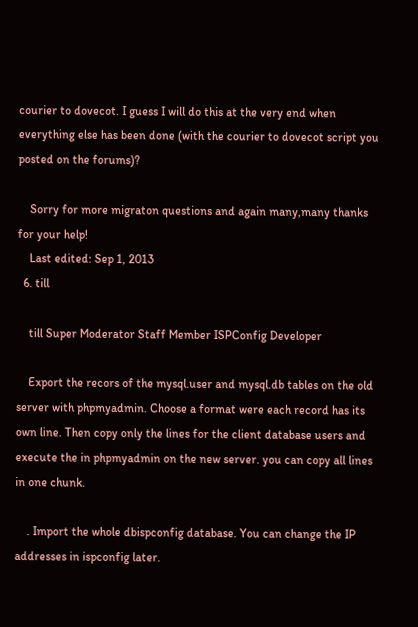courier to dovecot. I guess I will do this at the very end when everything else has been done (with the courier to dovecot script you posted on the forums)?

    Sorry for more migraton questions and again many,many thanks for your help!
    Last edited: Sep 1, 2013
  6. till

    till Super Moderator Staff Member ISPConfig Developer

    Export the recors of the mysql.user and mysql.db tables on the old server with phpmyadmin. Choose a format were each record has its own line. Then copy only the lines for the client database users and execute the in phpmyadmin on the new server. you can copy all lines in one chunk.

    . Import the whole dbispconfig database. You can change the IP addresses in ispconfig later.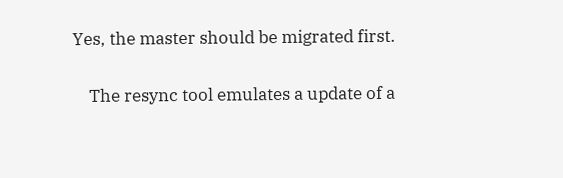Yes, the master should be migrated first.

    The resync tool emulates a update of a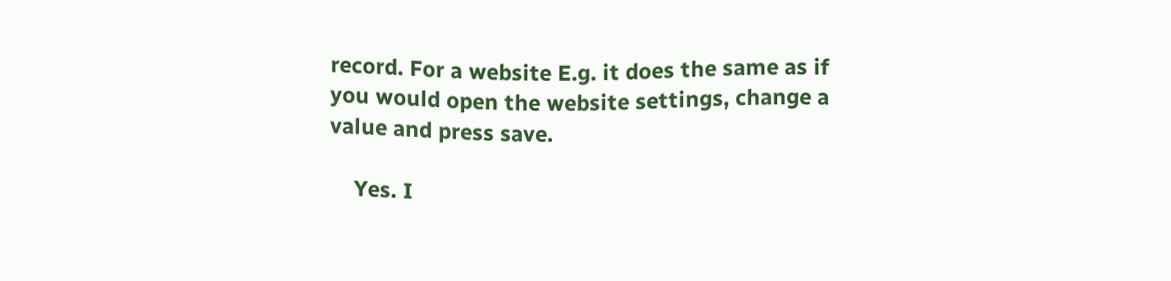record. For a website E.g. it does the same as if you would open the website settings, change a value and press save.

    Yes. I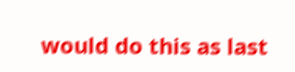would do this as last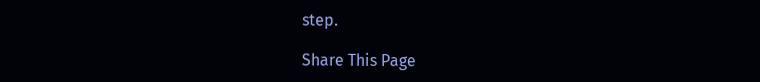step.

Share This Page